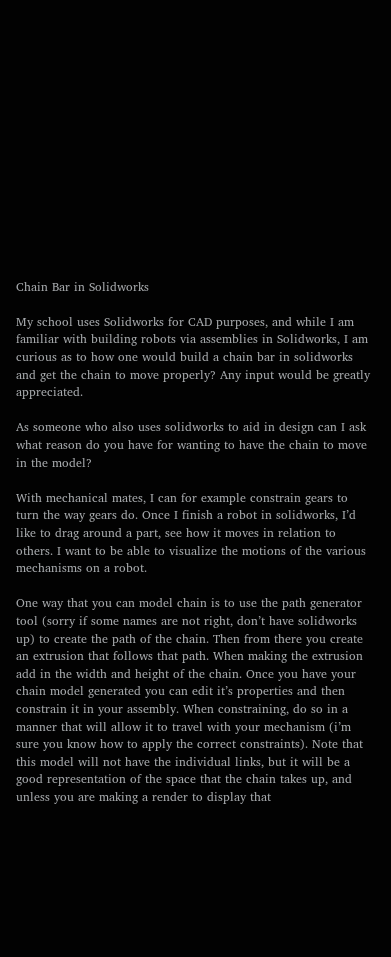Chain Bar in Solidworks

My school uses Solidworks for CAD purposes, and while I am familiar with building robots via assemblies in Solidworks, I am curious as to how one would build a chain bar in solidworks and get the chain to move properly? Any input would be greatly appreciated.

As someone who also uses solidworks to aid in design can I ask what reason do you have for wanting to have the chain to move in the model?

With mechanical mates, I can for example constrain gears to turn the way gears do. Once I finish a robot in solidworks, I’d like to drag around a part, see how it moves in relation to others. I want to be able to visualize the motions of the various mechanisms on a robot.

One way that you can model chain is to use the path generator tool (sorry if some names are not right, don’t have solidworks up) to create the path of the chain. Then from there you create an extrusion that follows that path. When making the extrusion add in the width and height of the chain. Once you have your chain model generated you can edit it’s properties and then constrain it in your assembly. When constraining, do so in a manner that will allow it to travel with your mechanism (i’m sure you know how to apply the correct constraints). Note that this model will not have the individual links, but it will be a good representation of the space that the chain takes up, and unless you are making a render to display that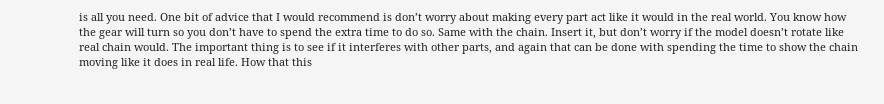is all you need. One bit of advice that I would recommend is don’t worry about making every part act like it would in the real world. You know how the gear will turn so you don’t have to spend the extra time to do so. Same with the chain. Insert it, but don’t worry if the model doesn’t rotate like real chain would. The important thing is to see if it interferes with other parts, and again that can be done with spending the time to show the chain moving like it does in real life. How that this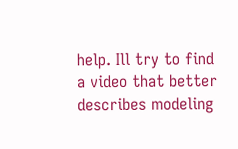help. Ill try to find a video that better describes modeling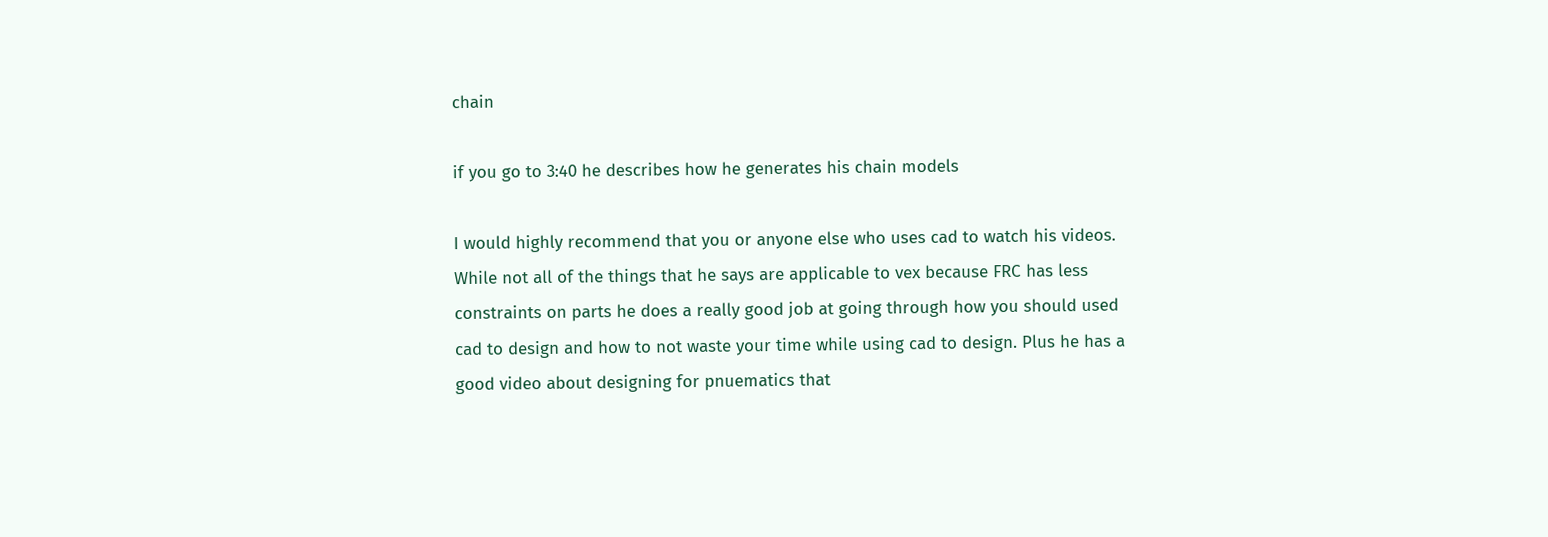chain

if you go to 3:40 he describes how he generates his chain models

I would highly recommend that you or anyone else who uses cad to watch his videos. While not all of the things that he says are applicable to vex because FRC has less constraints on parts he does a really good job at going through how you should used cad to design and how to not waste your time while using cad to design. Plus he has a good video about designing for pnuematics that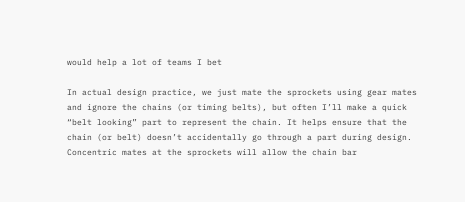would help a lot of teams I bet

In actual design practice, we just mate the sprockets using gear mates and ignore the chains (or timing belts), but often I’ll make a quick “belt looking” part to represent the chain. It helps ensure that the chain (or belt) doesn’t accidentally go through a part during design. Concentric mates at the sprockets will allow the chain bar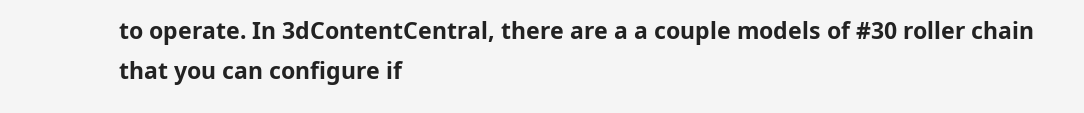to operate. In 3dContentCentral, there are a a couple models of #30 roller chain that you can configure if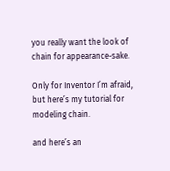you really want the look of chain for appearance-sake.

Only for Inventor I’m afraid, but here’s my tutorial for modeling chain.

and here’s an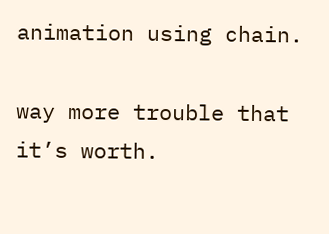animation using chain.

way more trouble that it’s worth.